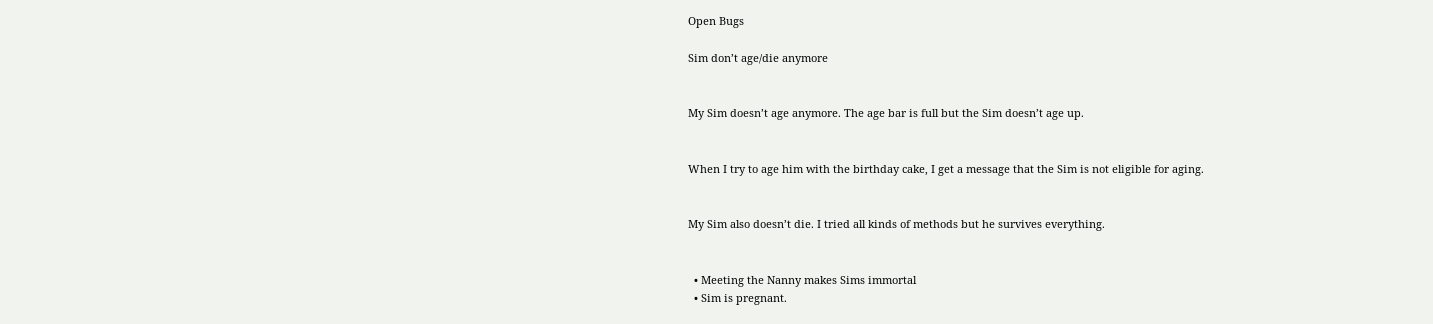Open Bugs

Sim don’t age/die anymore


My Sim doesn’t age anymore. The age bar is full but the Sim doesn’t age up.


When I try to age him with the birthday cake, I get a message that the Sim is not eligible for aging.


My Sim also doesn’t die. I tried all kinds of methods but he survives everything.


  • Meeting the Nanny makes Sims immortal
  • Sim is pregnant.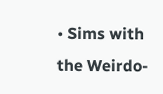• Sims with the Weirdo-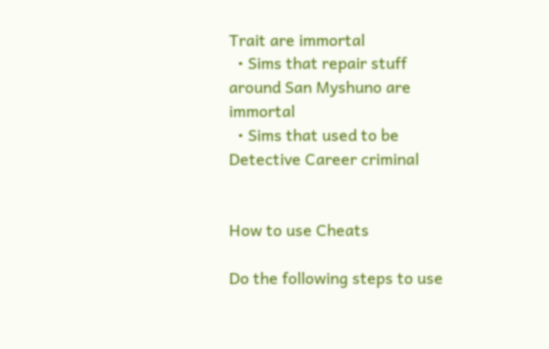Trait are immortal
  • Sims that repair stuff around San Myshuno are immortal
  • Sims that used to be Detective Career criminal


How to use Cheats

Do the following steps to use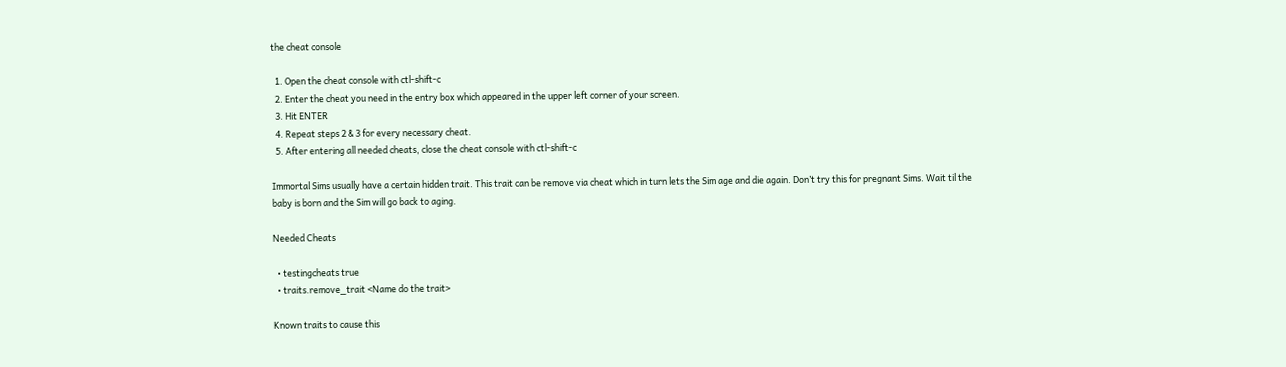the cheat console

  1. Open the cheat console with ctl-shift-c
  2. Enter the cheat you need in the entry box which appeared in the upper left corner of your screen.
  3. Hit ENTER
  4. Repeat steps 2 & 3 for every necessary cheat.
  5. After entering all needed cheats, close the cheat console with ctl-shift-c

Immortal Sims usually have a certain hidden trait. This trait can be remove via cheat which in turn lets the Sim age and die again. Don’t try this for pregnant Sims. Wait til the baby is born and the Sim will go back to aging.

Needed Cheats

  • testingcheats true
  • traits.remove_trait <Name do the trait>

Known traits to cause this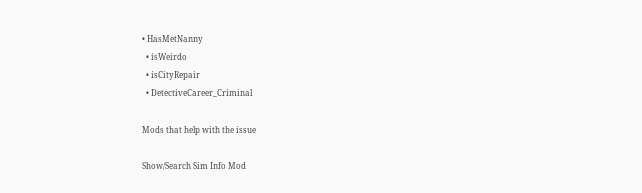• HasMetNanny
  • isWeirdo
  • isCityRepair
  • DetectiveCareer_Criminal

Mods that help with the issue

Show/Search Sim Info Mod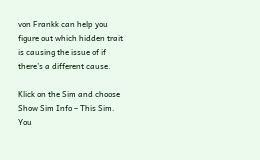von Frankk can help you figure out which hidden trait is causing the issue of if there’s a different cause.

Klick on the Sim and choose Show Sim Info – This Sim. You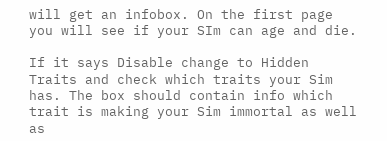will get an infobox. On the first page you will see if your SIm can age and die.

If it says Disable change to Hidden Traits and check which traits your Sim has. The box should contain info which trait is making your Sim immortal as well as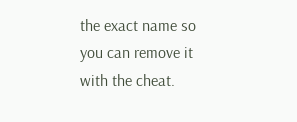the exact name so you can remove it with the cheat.